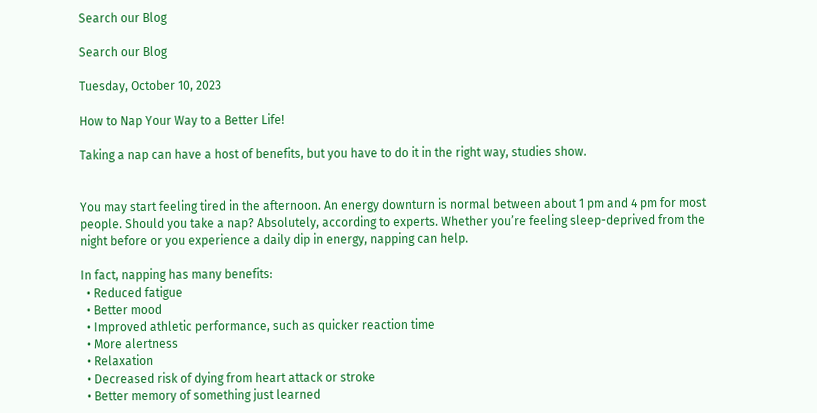Search our Blog

Search our Blog

Tuesday, October 10, 2023

How to Nap Your Way to a Better Life!

Taking a nap can have a host of benefits, but you have to do it in the right way, studies show.


You may start feeling tired in the afternoon. An energy downturn is normal between about 1 pm and 4 pm for most people. Should you take a nap? Absolutely, according to experts. Whether you’re feeling sleep-deprived from the night before or you experience a daily dip in energy, napping can help.

In fact, napping has many benefits:
  • Reduced fatigue
  • Better mood
  • Improved athletic performance, such as quicker reaction time
  • More alertness
  • Relaxation
  • Decreased risk of dying from heart attack or stroke
  • Better memory of something just learned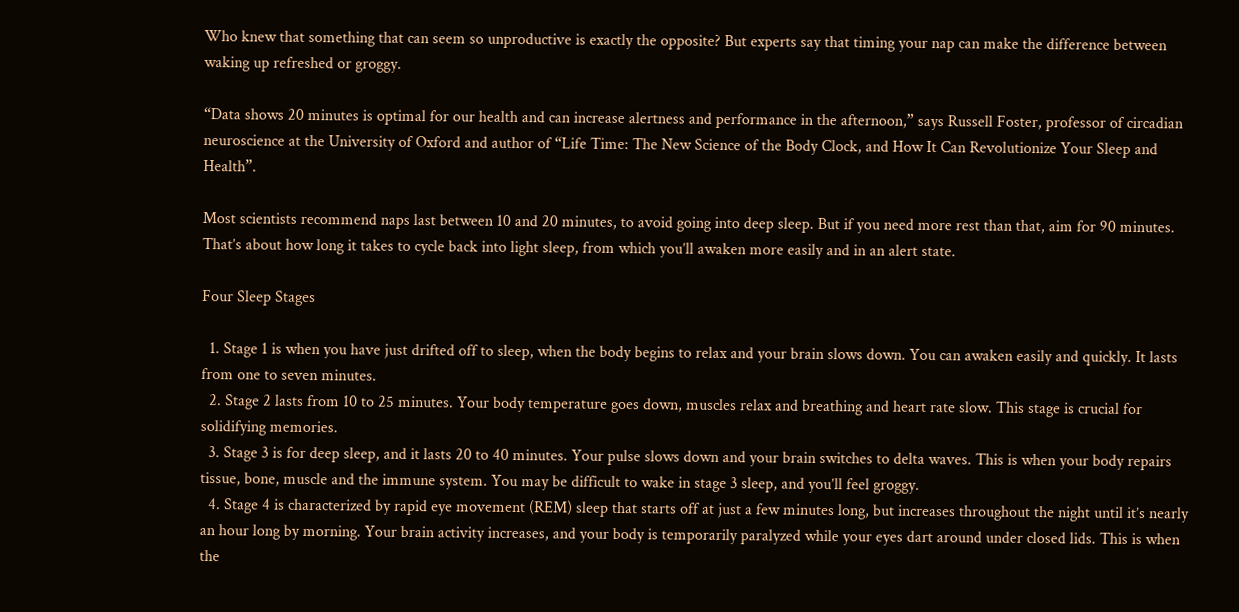Who knew that something that can seem so unproductive is exactly the opposite? But experts say that timing your nap can make the difference between waking up refreshed or groggy.

“Data shows 20 minutes is optimal for our health and can increase alertness and performance in the afternoon,” says Russell Foster, professor of circadian neuroscience at the University of Oxford and author of “Life Time: The New Science of the Body Clock, and How It Can Revolutionize Your Sleep and Health”.

Most scientists recommend naps last between 10 and 20 minutes, to avoid going into deep sleep. But if you need more rest than that, aim for 90 minutes. That’s about how long it takes to cycle back into light sleep, from which you’ll awaken more easily and in an alert state.

Four Sleep Stages

  1. Stage 1 is when you have just drifted off to sleep, when the body begins to relax and your brain slows down. You can awaken easily and quickly. It lasts from one to seven minutes.
  2. Stage 2 lasts from 10 to 25 minutes. Your body temperature goes down, muscles relax and breathing and heart rate slow. This stage is crucial for solidifying memories.
  3. Stage 3 is for deep sleep, and it lasts 20 to 40 minutes. Your pulse slows down and your brain switches to delta waves. This is when your body repairs tissue, bone, muscle and the immune system. You may be difficult to wake in stage 3 sleep, and you’ll feel groggy.
  4. Stage 4 is characterized by rapid eye movement (REM) sleep that starts off at just a few minutes long, but increases throughout the night until it’s nearly an hour long by morning. Your brain activity increases, and your body is temporarily paralyzed while your eyes dart around under closed lids. This is when the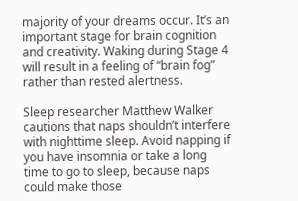majority of your dreams occur. It’s an important stage for brain cognition and creativity. Waking during Stage 4 will result in a feeling of “brain fog” rather than rested alertness.

Sleep researcher Matthew Walker cautions that naps shouldn’t interfere with nighttime sleep. Avoid napping if you have insomnia or take a long time to go to sleep, because naps could make those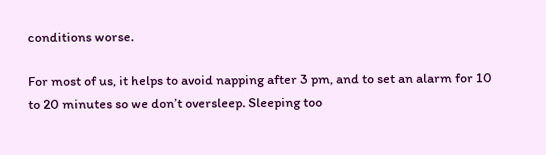conditions worse.

For most of us, it helps to avoid napping after 3 pm, and to set an alarm for 10 to 20 minutes so we don’t oversleep. Sleeping too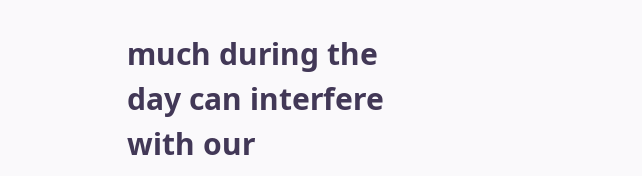much during the day can interfere with our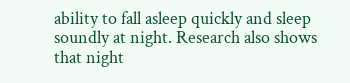ability to fall asleep quickly and sleep soundly at night. Research also shows that night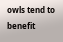owls tend to benefit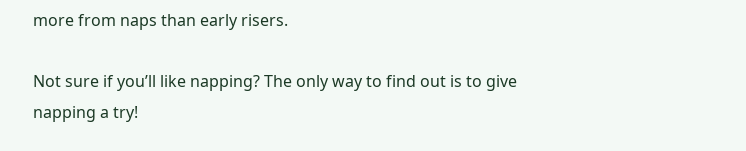more from naps than early risers.

Not sure if you’ll like napping? The only way to find out is to give napping a try!